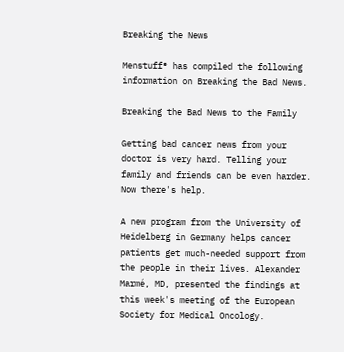Breaking the News

Menstuff® has compiled the following information on Breaking the Bad News.

Breaking the Bad News to the Family

Getting bad cancer news from your doctor is very hard. Telling your family and friends can be even harder. Now there's help.

A new program from the University of Heidelberg in Germany helps cancer patients get much-needed support from the people in their lives. Alexander Marmé, MD, presented the findings at this week's meeting of the European Society for Medical Oncology.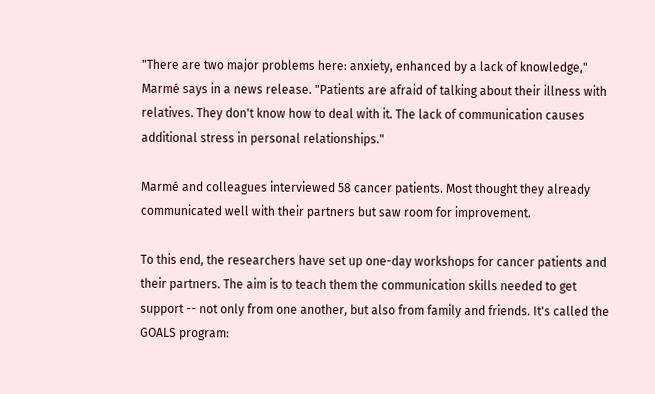"There are two major problems here: anxiety, enhanced by a lack of knowledge," Marmé says in a news release. "Patients are afraid of talking about their illness with relatives. They don't know how to deal with it. The lack of communication causes additional stress in personal relationships."

Marmé and colleagues interviewed 58 cancer patients. Most thought they already communicated well with their partners but saw room for improvement.

To this end, the researchers have set up one-day workshops for cancer patients and their partners. The aim is to teach them the communication skills needed to get support -- not only from one another, but also from family and friends. It's called the GOALS program: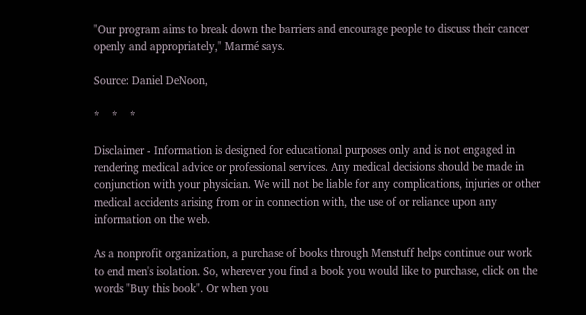"Our program aims to break down the barriers and encourage people to discuss their cancer openly and appropriately," Marmé says.

Source: Daniel DeNoon,

*    *    *

Disclaimer - Information is designed for educational purposes only and is not engaged in rendering medical advice or professional services. Any medical decisions should be made in conjunction with your physician. We will not be liable for any complications, injuries or other medical accidents arising from or in connection with, the use of or reliance upon any information on the web.

As a nonprofit organization, a purchase of books through Menstuff helps continue our work to end men's isolation. So, wherever you find a book you would like to purchase, click on the words "Buy this book". Or when you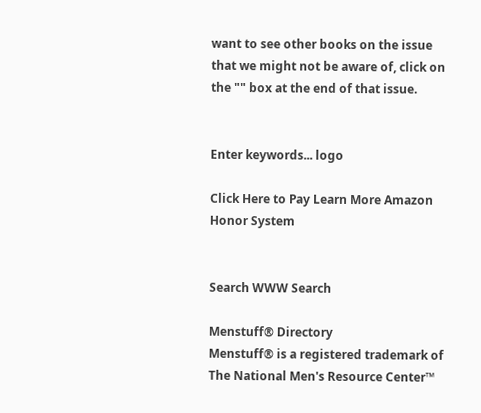want to see other books on the issue that we might not be aware of, click on the "" box at the end of that issue.


Enter keywords... logo

Click Here to Pay Learn More Amazon Honor System


Search WWW Search

Menstuff® Directory
Menstuff® is a registered trademark of The National Men's Resource Center™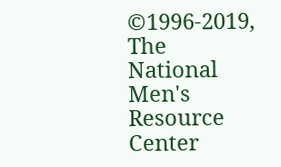©1996-2019, The National Men's Resource Center